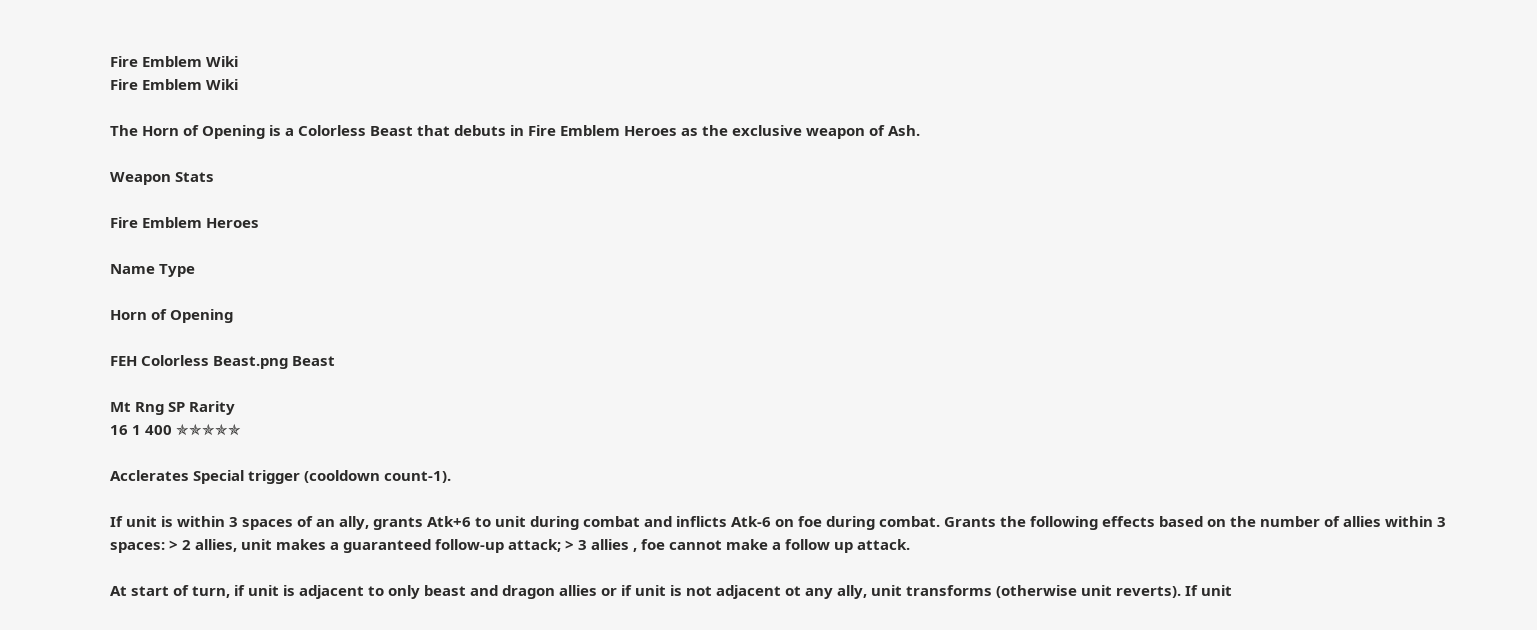Fire Emblem Wiki
Fire Emblem Wiki

The Horn of Opening is a Colorless Beast that debuts in Fire Emblem Heroes as the exclusive weapon of Ash.

Weapon Stats

Fire Emblem Heroes

Name Type

Horn of Opening

FEH Colorless Beast.png Beast

Mt Rng SP Rarity
16 1 400 ✯✯✯✯✯

Acclerates Special trigger (cooldown count-1).

If unit is within 3 spaces of an ally, grants Atk+6 to unit during combat and inflicts Atk-6 on foe during combat. Grants the following effects based on the number of allies within 3 spaces: > 2 allies, unit makes a guaranteed follow-up attack; > 3 allies , foe cannot make a follow up attack.

At start of turn, if unit is adjacent to only beast and dragon allies or if unit is not adjacent ot any ally, unit transforms (otherwise unit reverts). If unit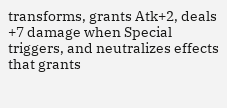transforms, grants Atk+2, deals +7 damage when Special triggers, and neutralizes effects that grants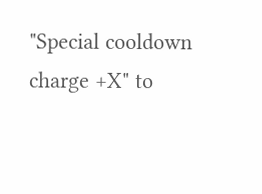"Special cooldown charge +X" to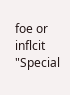foe or inflcit "Special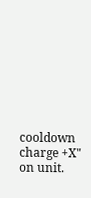cooldown charge +X" on unit.